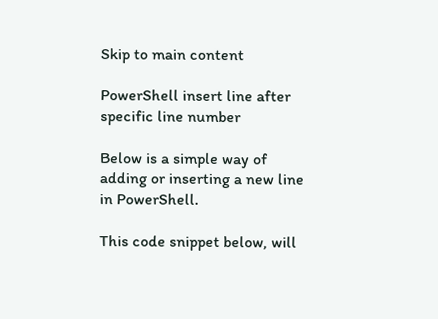Skip to main content

PowerShell insert line after specific line number

Below is a simple way of adding or inserting a new line in PowerShell.

This code snippet below, will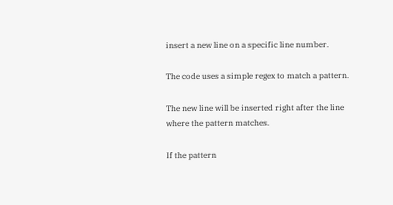insert a new line on a specific line number.

The code uses a simple regex to match a pattern.

The new line will be inserted right after the line where the pattern matches.

If the pattern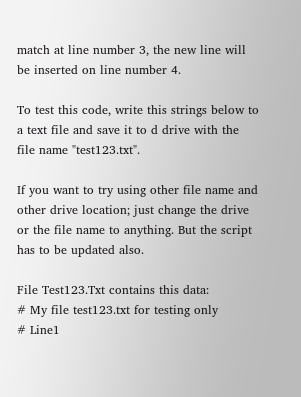match at line number 3, the new line will be inserted on line number 4.

To test this code, write this strings below to a text file and save it to d drive with the file name "test123.txt".

If you want to try using other file name and other drive location; just change the drive or the file name to anything. But the script has to be updated also.

File Test123.Txt contains this data:
# My file test123.txt for testing only
# Line1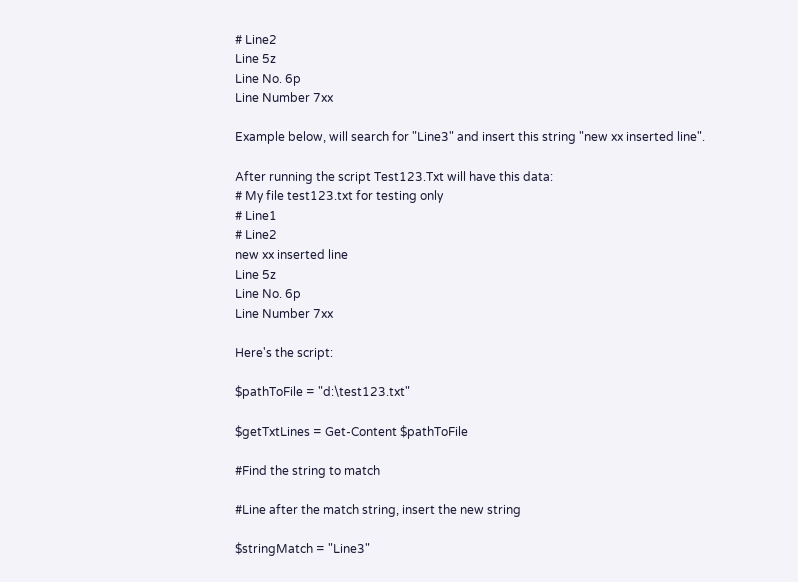# Line2
Line 5z
Line No. 6p
Line Number 7xx

Example below, will search for "Line3" and insert this string "new xx inserted line".

After running the script Test123.Txt will have this data:
# My file test123.txt for testing only
# Line1
# Line2
new xx inserted line
Line 5z
Line No. 6p
Line Number 7xx

Here's the script:

$pathToFile = "d:\test123.txt"

$getTxtLines = Get-Content $pathToFile

#Find the string to match

#Line after the match string, insert the new string

$stringMatch = "Line3"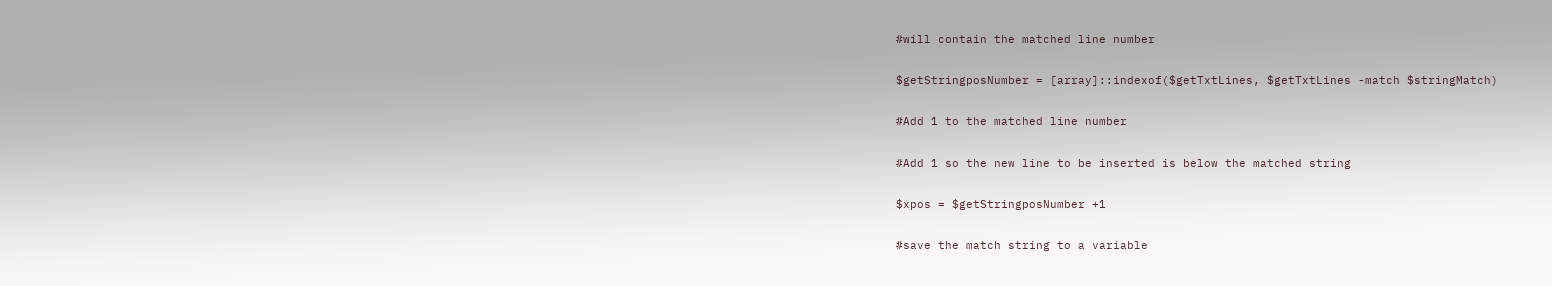#will contain the matched line number

$getStringposNumber = [array]::indexof($getTxtLines, $getTxtLines -match $stringMatch)

#Add 1 to the matched line number

#Add 1 so the new line to be inserted is below the matched string

$xpos = $getStringposNumber +1

#save the match string to a variable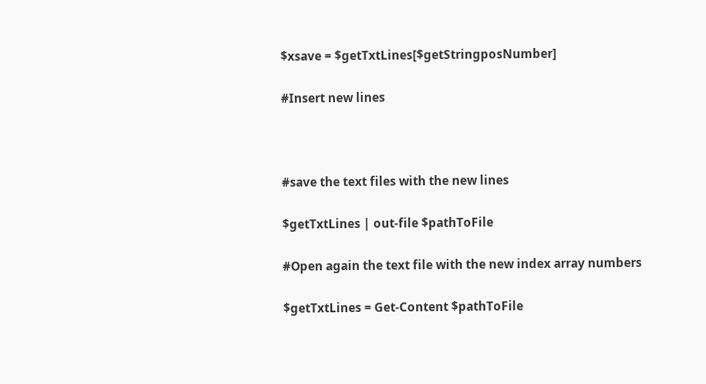$xsave = $getTxtLines[$getStringposNumber]

#Insert new lines



#save the text files with the new lines

$getTxtLines | out-file $pathToFile

#Open again the text file with the new index array numbers

$getTxtLines = Get-Content $pathToFile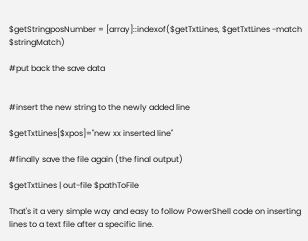$getStringposNumber = [array]::indexof($getTxtLines, $getTxtLines -match $stringMatch)

#put back the save data


#insert the new string to the newly added line

$getTxtLines[$xpos]="new xx inserted line"

#finally save the file again (the final output)

$getTxtLines | out-file $pathToFile

That's it a very simple way and easy to follow PowerShell code on inserting lines to a text file after a specific line.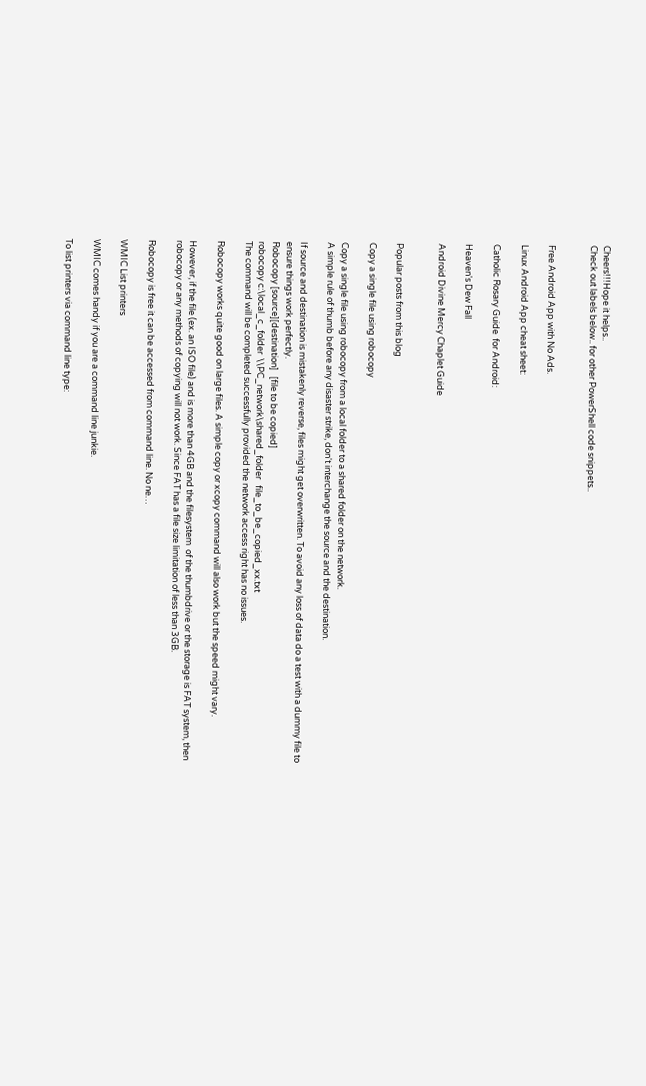Cheers!!!Hope it helps..
Check out labels below.. for other PowerShell code snippets..


Free Android App with No Ads.

Linux Android App cheat sheet:

Catholic Rosary Guide  for Android:

Heaven's Dew Fall

Android Divine Mercy Chaplet Guide


Popular posts from this blog

Copy a single file using robocopy

Copy a single file using robocopy from a local folder to a shared folder on the network.
A simple rule of thumb before any disaster strike, don't interchange the source and the destination.

If source and destination is mistakenly reverse, files might get overwritten. To avoid any loss of data do a test with a dummy file to ensure things work perfectly.
Robocopy [source][destination]   [file to be copied]
robocopy c:\local_c_folder  \\PC_network\shared_folder   file_to_be_copied_xx.txt
The command will be completed successfully provided the network access right has no issues.

Robocopy works quite good on large files. A simple copy or xcopy command will also work but the speed might vary.

However, if the file (ex. an ISO file) and is more than 4GB and the filesystem  of the thumbdrive or the storage is FAT system, then robocopy or any methods of copying will not work. Since FAT has a file size limitation of less than 3GB.

Robocopy is free it can be accessed from command line. No ne…

WMIC List printers

WMIC comes handy if you are a command line junkie.

To list printers via command line type: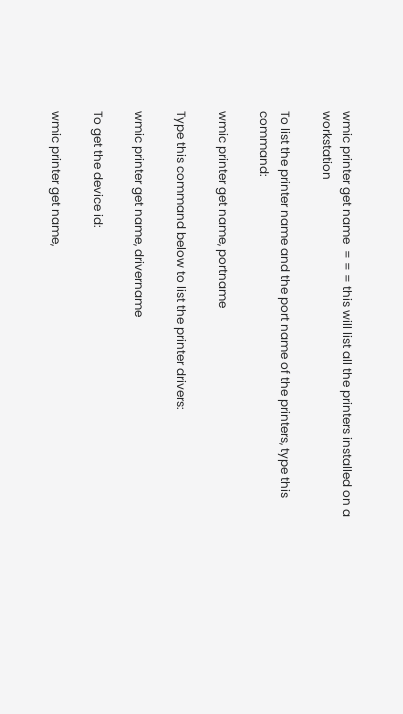wmic printer get name  = = = this will list all the printers installed on a workstation

To list the printer name and the port name of the printers, type this command:

wmic printer get name, portname

Type this command below to list the printer drivers:

wmic printer get name, drivername

To get the device id:

wmic printer get name,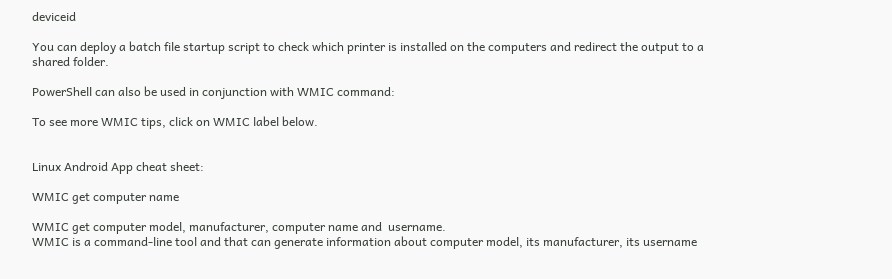deviceid

You can deploy a batch file startup script to check which printer is installed on the computers and redirect the output to a shared folder.

PowerShell can also be used in conjunction with WMIC command:

To see more WMIC tips, click on WMIC label below.


Linux Android App cheat sheet:

WMIC get computer name

WMIC get computer model, manufacturer, computer name and  username.
WMIC is a command-line tool and that can generate information about computer model, its manufacturer, its username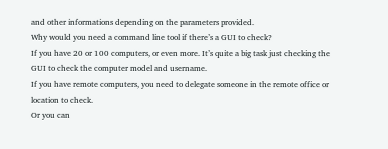and other informations depending on the parameters provided.
Why would you need a command line tool if there’s a GUI to check?
If you have 20 or 100 computers, or even more. It’s quite a big task just checking the GUI to check the computer model and username.
If you have remote computers, you need to delegate someone in the remote office or location to check.
Or you can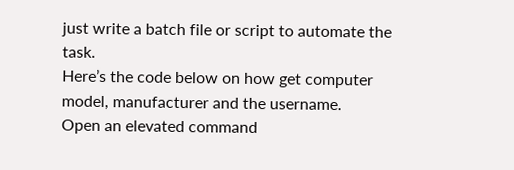just write a batch file or script to automate the task.
Here’s the code below on how get computer model, manufacturer and the username.
Open an elevated command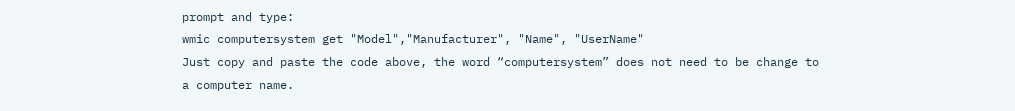prompt and type:
wmic computersystem get "Model","Manufacturer", "Name", "UserName"
Just copy and paste the code above, the word “computersystem” does not need to be change to a computer name.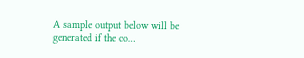A sample output below will be generated if the co…